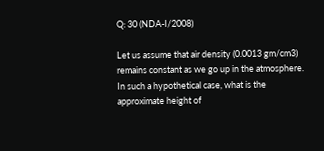Q: 30 (NDA-I/2008)

Let us assume that air density (0.0013 gm/cm3) remains constant as we go up in the atmosphere. In such a hypothetical case, what is the approximate height of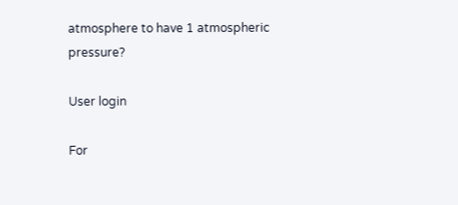atmosphere to have 1 atmospheric pressure?

User login

For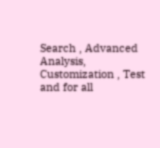Search , Advanced Analysis, Customization , Test and for all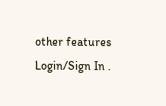other features Login/Sign In .